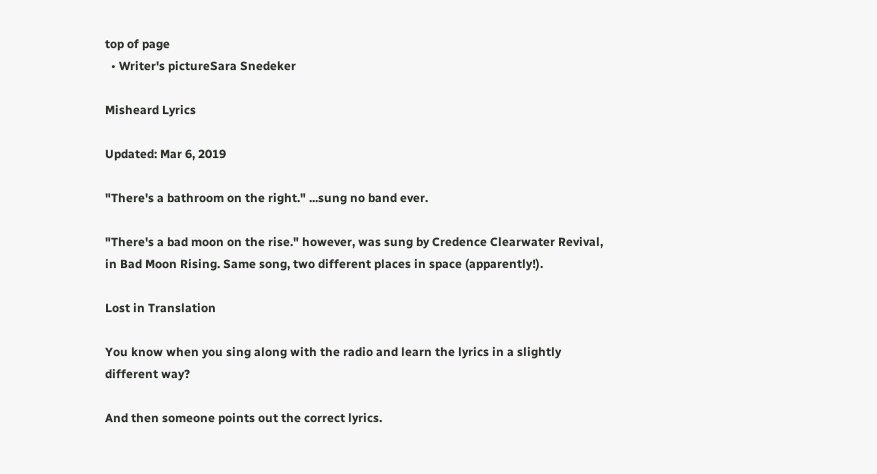top of page
  • Writer's pictureSara Snedeker

Misheard Lyrics

Updated: Mar 6, 2019

"There's a bathroom on the right." ...sung no band ever.

"There's a bad moon on the rise." however, was sung by Credence Clearwater Revival, in Bad Moon Rising. Same song, two different places in space (apparently!).

Lost in Translation

You know when you sing along with the radio and learn the lyrics in a slightly different way?

And then someone points out the correct lyrics.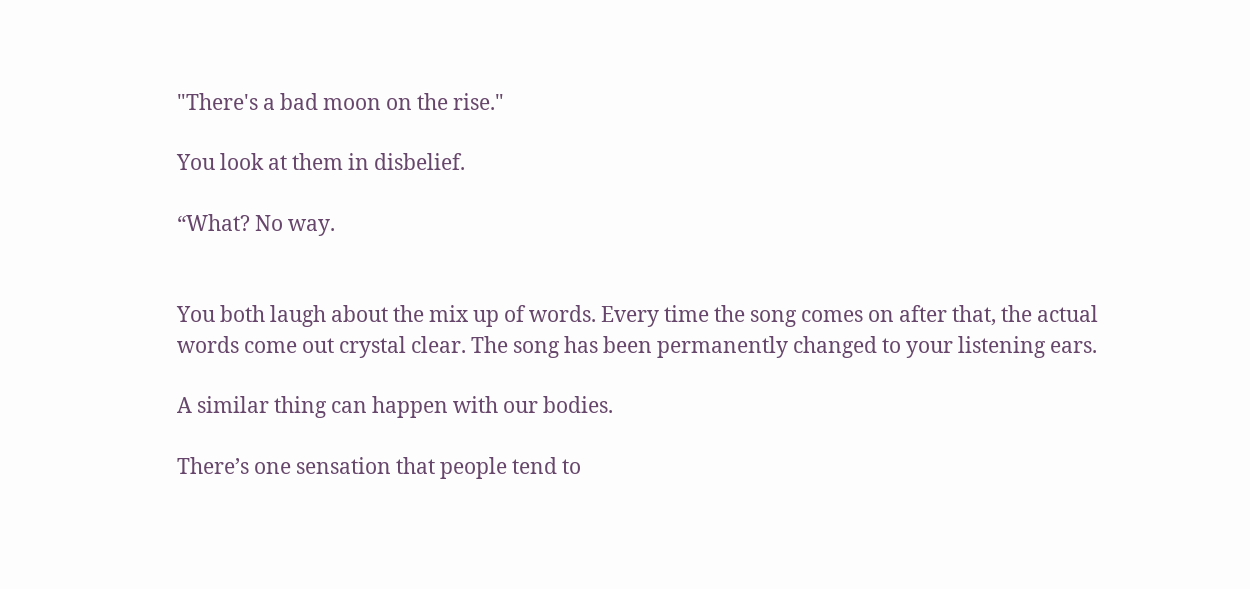"There's a bad moon on the rise."

You look at them in disbelief.

“What? No way.


You both laugh about the mix up of words. Every time the song comes on after that, the actual words come out crystal clear. The song has been permanently changed to your listening ears.

A similar thing can happen with our bodies.

There’s one sensation that people tend to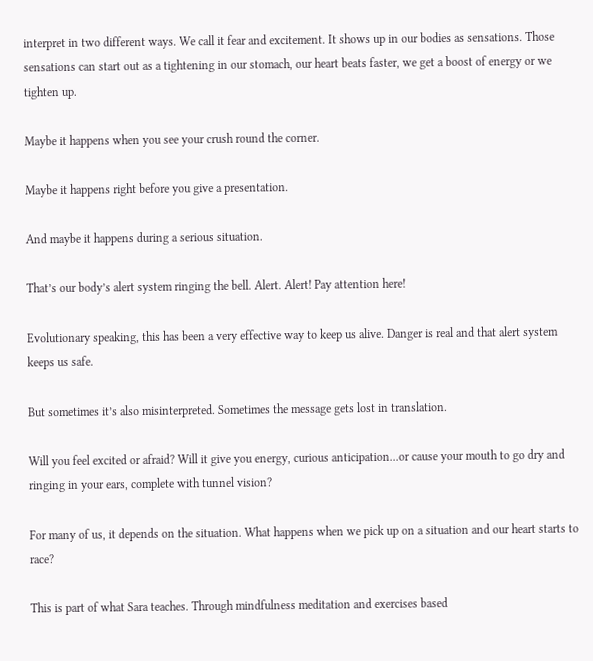interpret in two different ways. We call it fear and excitement. It shows up in our bodies as sensations. Those sensations can start out as a tightening in our stomach, our heart beats faster, we get a boost of energy or we tighten up.

Maybe it happens when you see your crush round the corner.

Maybe it happens right before you give a presentation.

And maybe it happens during a serious situation.

That’s our body’s alert system ringing the bell. Alert. Alert! Pay attention here!

Evolutionary speaking, this has been a very effective way to keep us alive. Danger is real and that alert system keeps us safe.

But sometimes it’s also misinterpreted. Sometimes the message gets lost in translation.

Will you feel excited or afraid? Will it give you energy, curious anticipation...or cause your mouth to go dry and ringing in your ears, complete with tunnel vision?

For many of us, it depends on the situation. What happens when we pick up on a situation and our heart starts to race?

This is part of what Sara teaches. Through mindfulness meditation and exercises based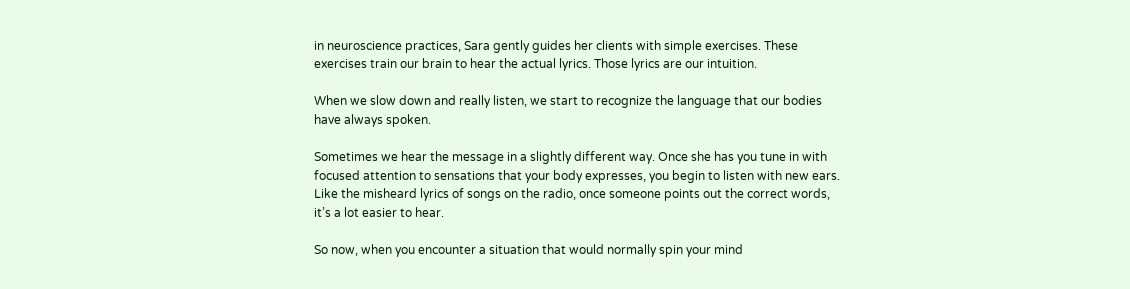in neuroscience practices, Sara gently guides her clients with simple exercises. These exercises train our brain to hear the actual lyrics. Those lyrics are our intuition.

When we slow down and really listen, we start to recognize the language that our bodies have always spoken.

Sometimes we hear the message in a slightly different way. Once she has you tune in with focused attention to sensations that your body expresses, you begin to listen with new ears. Like the misheard lyrics of songs on the radio, once someone points out the correct words, it’s a lot easier to hear.

So now, when you encounter a situation that would normally spin your mind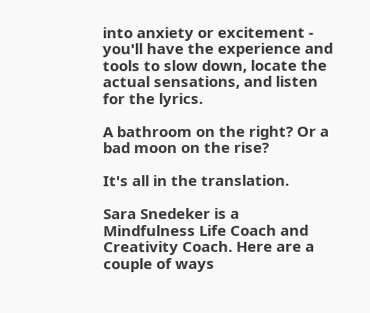into anxiety or excitement - you'll have the experience and tools to slow down, locate the actual sensations, and listen for the lyrics.

A bathroom on the right? Or a bad moon on the rise?

It's all in the translation.

Sara Snedeker is a Mindfulness Life Coach and Creativity Coach. Here are a couple of ways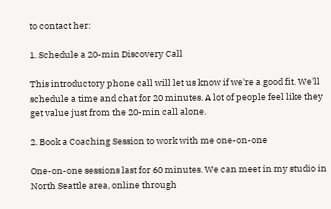to contact her:

1. Schedule a 20-min Discovery Call

This introductory phone call will let us know if we're a good fit. We'll schedule a time and chat for 20 minutes. A lot of people feel like they get value just from the 20-min call alone.

2. Book a Coaching Session to work with me one-on-one

One-on-one sessions last for 60 minutes. We can meet in my studio in North Seattle area, online through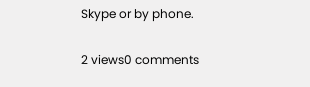Skype or by phone.

2 views0 comments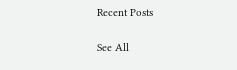Recent Posts

See All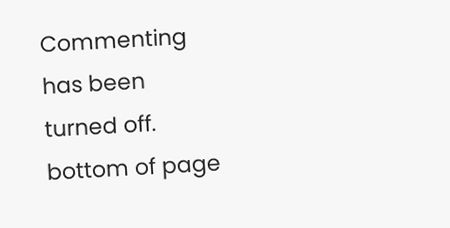Commenting has been turned off.
bottom of page